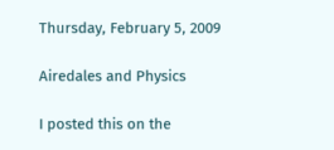Thursday, February 5, 2009

Airedales and Physics

I posted this on the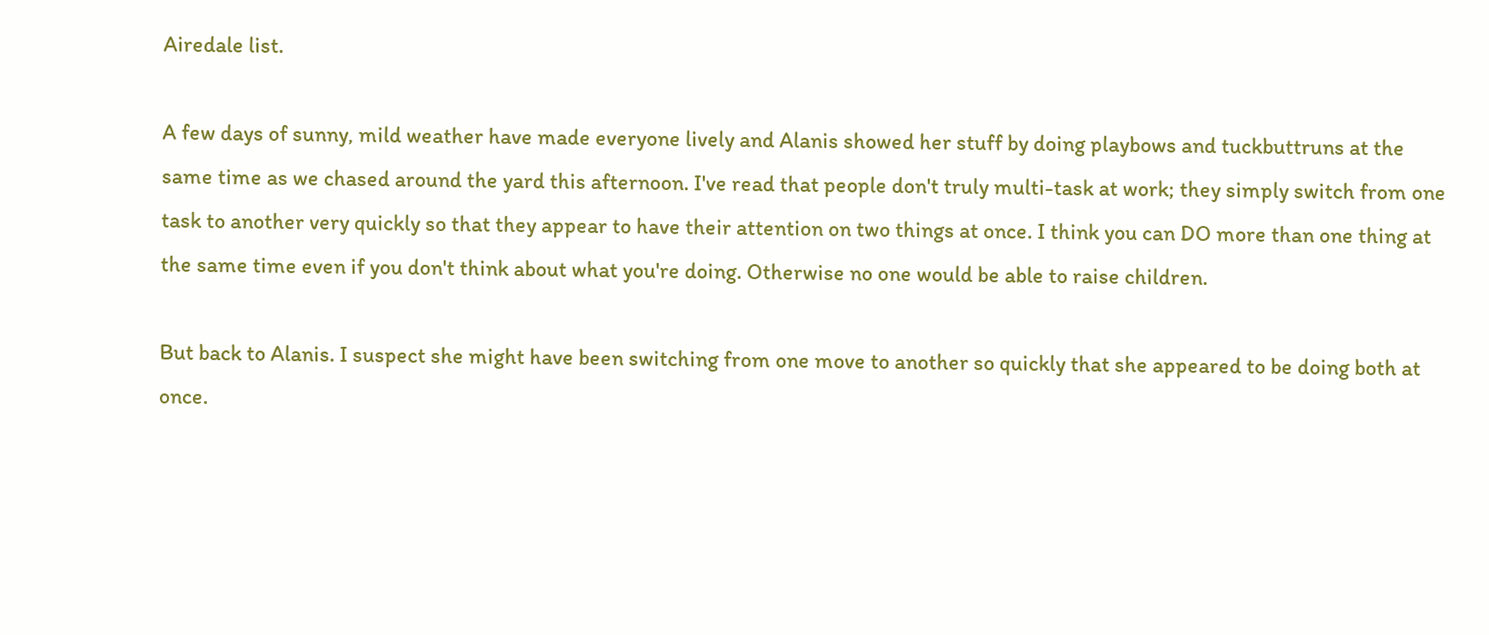Airedale list.

A few days of sunny, mild weather have made everyone lively and Alanis showed her stuff by doing playbows and tuckbuttruns at the same time as we chased around the yard this afternoon. I've read that people don't truly multi-task at work; they simply switch from one task to another very quickly so that they appear to have their attention on two things at once. I think you can DO more than one thing at the same time even if you don't think about what you're doing. Otherwise no one would be able to raise children.

But back to Alanis. I suspect she might have been switching from one move to another so quickly that she appeared to be doing both at once.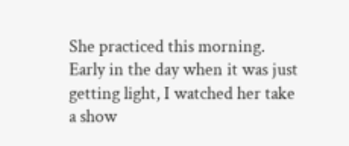She practiced this morning. Early in the day when it was just getting light, I watched her take a show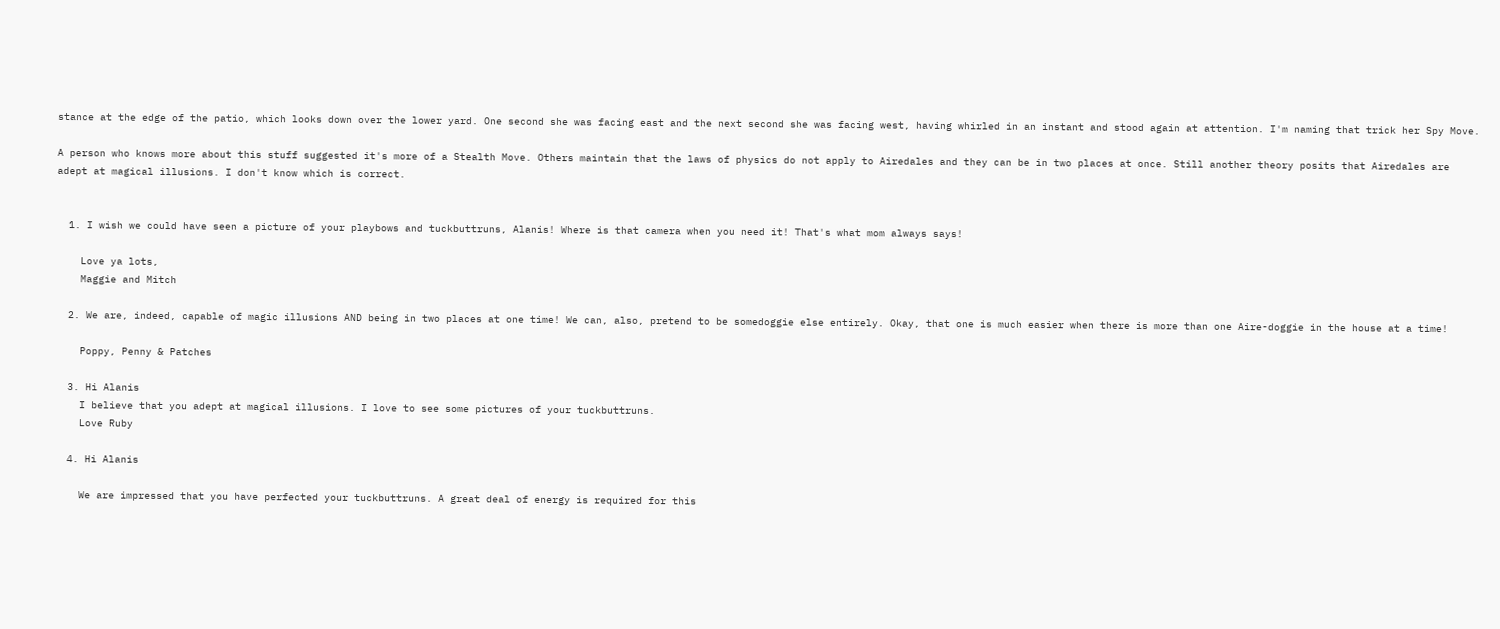stance at the edge of the patio, which looks down over the lower yard. One second she was facing east and the next second she was facing west, having whirled in an instant and stood again at attention. I'm naming that trick her Spy Move.

A person who knows more about this stuff suggested it's more of a Stealth Move. Others maintain that the laws of physics do not apply to Airedales and they can be in two places at once. Still another theory posits that Airedales are adept at magical illusions. I don't know which is correct.


  1. I wish we could have seen a picture of your playbows and tuckbuttruns, Alanis! Where is that camera when you need it! That's what mom always says!

    Love ya lots,
    Maggie and Mitch

  2. We are, indeed, capable of magic illusions AND being in two places at one time! We can, also, pretend to be somedoggie else entirely. Okay, that one is much easier when there is more than one Aire-doggie in the house at a time!

    Poppy, Penny & Patches

  3. Hi Alanis
    I believe that you adept at magical illusions. I love to see some pictures of your tuckbuttruns.
    Love Ruby

  4. Hi Alanis

    We are impressed that you have perfected your tuckbuttruns. A great deal of energy is required for this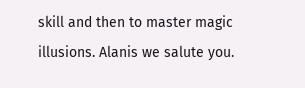skill and then to master magic illusions. Alanis we salute you.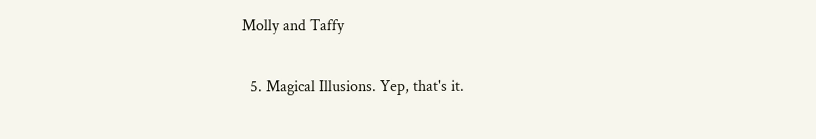Molly and Taffy

  5. Magical Illusions. Yep, that's it.